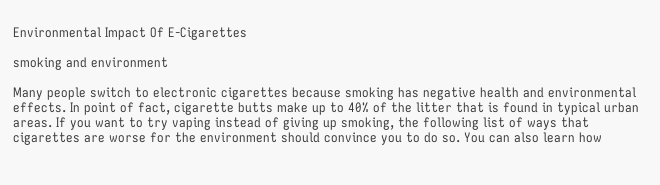Environmental Impact Of E-Cigarettes

smoking and environment

Many people switch to electronic cigarettes because smoking has negative health and environmental effects. In point of fact, cigarette butts make up to 40% of the litter that is found in typical urban areas. If you want to try vaping instead of giving up smoking, the following list of ways that cigarettes are worse for the environment should convince you to do so. You can also learn how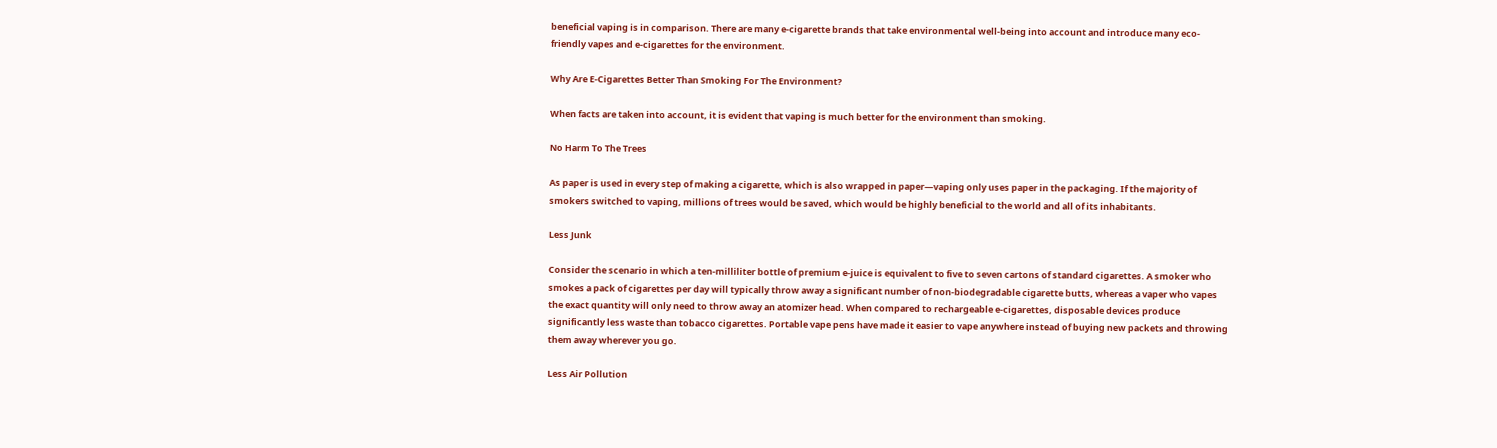beneficial vaping is in comparison. There are many e-cigarette brands that take environmental well-being into account and introduce many eco-friendly vapes and e-cigarettes for the environment.

Why Are E-Cigarettes Better Than Smoking For The Environment?

When facts are taken into account, it is evident that vaping is much better for the environment than smoking.

No Harm To The Trees

As paper is used in every step of making a cigarette, which is also wrapped in paper—vaping only uses paper in the packaging. If the majority of smokers switched to vaping, millions of trees would be saved, which would be highly beneficial to the world and all of its inhabitants.

Less Junk

Consider the scenario in which a ten-milliliter bottle of premium e-juice is equivalent to five to seven cartons of standard cigarettes. A smoker who smokes a pack of cigarettes per day will typically throw away a significant number of non-biodegradable cigarette butts, whereas a vaper who vapes the exact quantity will only need to throw away an atomizer head. When compared to rechargeable e-cigarettes, disposable devices produce significantly less waste than tobacco cigarettes. Portable vape pens have made it easier to vape anywhere instead of buying new packets and throwing them away wherever you go.

Less Air Pollution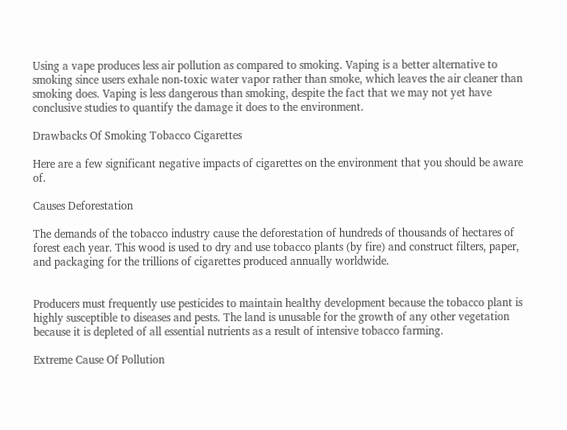Using a vape produces less air pollution as compared to smoking. Vaping is a better alternative to smoking since users exhale non-toxic water vapor rather than smoke, which leaves the air cleaner than smoking does. Vaping is less dangerous than smoking, despite the fact that we may not yet have conclusive studies to quantify the damage it does to the environment.

Drawbacks Of Smoking Tobacco Cigarettes

Here are a few significant negative impacts of cigarettes on the environment that you should be aware of.

Causes Deforestation

The demands of the tobacco industry cause the deforestation of hundreds of thousands of hectares of forest each year. This wood is used to dry and use tobacco plants (by fire) and construct filters, paper, and packaging for the trillions of cigarettes produced annually worldwide.


Producers must frequently use pesticides to maintain healthy development because the tobacco plant is highly susceptible to diseases and pests. The land is unusable for the growth of any other vegetation because it is depleted of all essential nutrients as a result of intensive tobacco farming.

Extreme Cause Of Pollution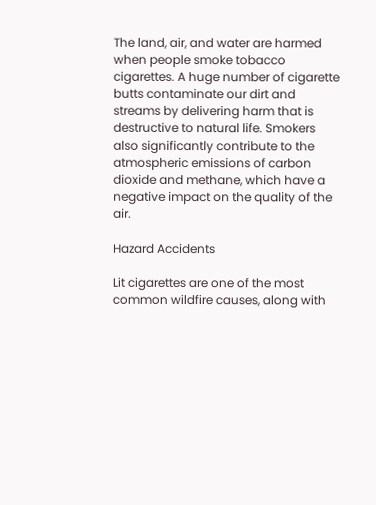The land, air, and water are harmed when people smoke tobacco cigarettes. A huge number of cigarette butts contaminate our dirt and streams by delivering harm that is destructive to natural life. Smokers also significantly contribute to the atmospheric emissions of carbon dioxide and methane, which have a negative impact on the quality of the air.

Hazard Accidents

Lit cigarettes are one of the most common wildfire causes, along with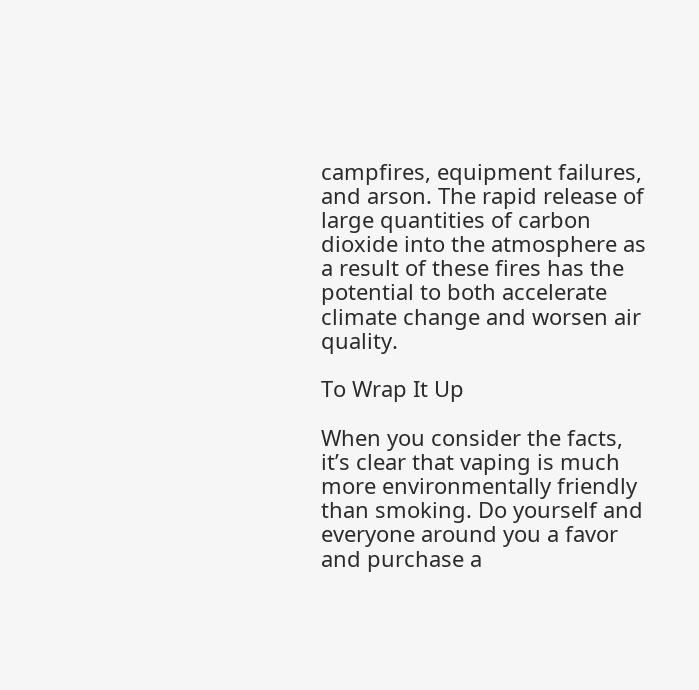campfires, equipment failures, and arson. The rapid release of large quantities of carbon dioxide into the atmosphere as a result of these fires has the potential to both accelerate climate change and worsen air quality.

To Wrap It Up

When you consider the facts, it’s clear that vaping is much more environmentally friendly than smoking. Do yourself and everyone around you a favor and purchase a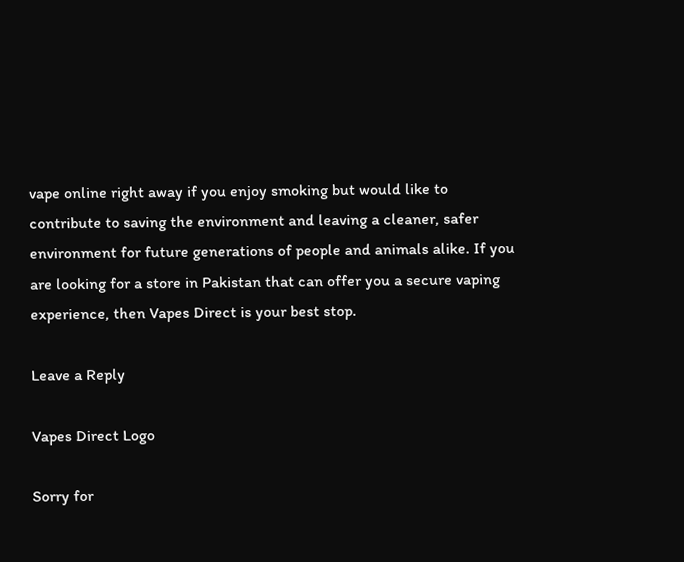vape online right away if you enjoy smoking but would like to contribute to saving the environment and leaving a cleaner, safer environment for future generations of people and animals alike. If you are looking for a store in Pakistan that can offer you a secure vaping experience, then Vapes Direct is your best stop.

Leave a Reply

Vapes Direct Logo

Sorry for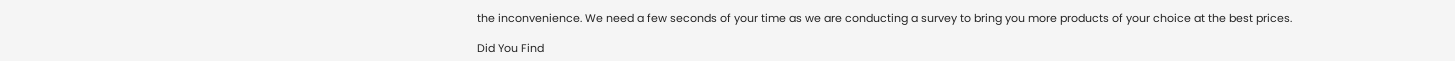the inconvenience. We need a few seconds of your time as we are conducting a survey to bring you more products of your choice at the best prices.

Did You Find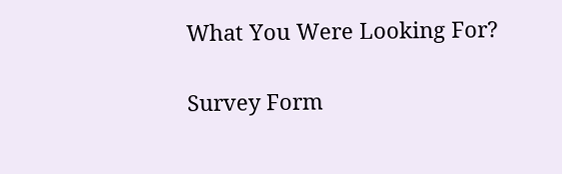What You Were Looking For?

Survey Form